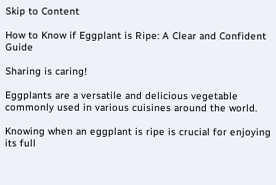Skip to Content

How to Know if Eggplant is Ripe: A Clear and Confident Guide

Sharing is caring!

Eggplants are a versatile and delicious vegetable commonly used in various cuisines around the world.

Knowing when an eggplant is ripe is crucial for enjoying its full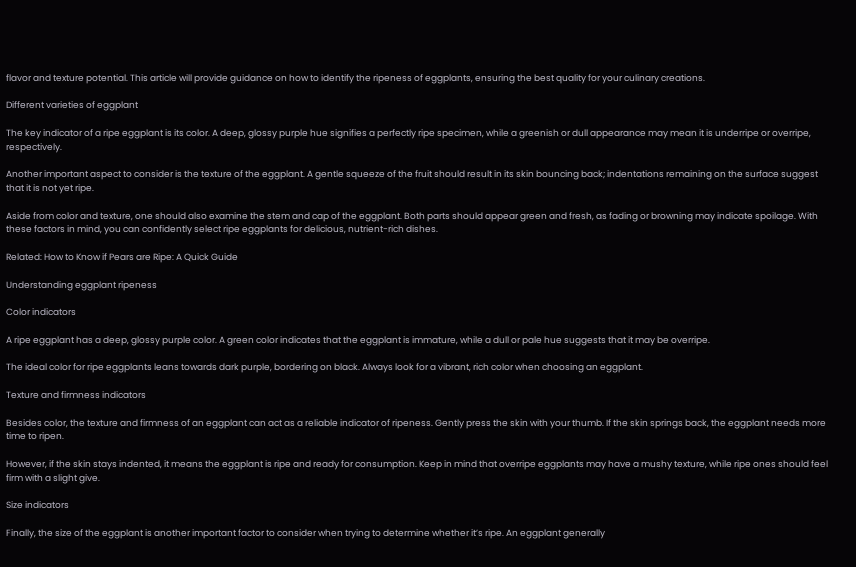flavor and texture potential. This article will provide guidance on how to identify the ripeness of eggplants, ensuring the best quality for your culinary creations.

Different varieties of eggplant

The key indicator of a ripe eggplant is its color. A deep, glossy purple hue signifies a perfectly ripe specimen, while a greenish or dull appearance may mean it is underripe or overripe, respectively.

Another important aspect to consider is the texture of the eggplant. A gentle squeeze of the fruit should result in its skin bouncing back; indentations remaining on the surface suggest that it is not yet ripe.

Aside from color and texture, one should also examine the stem and cap of the eggplant. Both parts should appear green and fresh, as fading or browning may indicate spoilage. With these factors in mind, you can confidently select ripe eggplants for delicious, nutrient-rich dishes.

Related: How to Know if Pears are Ripe: A Quick Guide

Understanding eggplant ripeness

Color indicators

A ripe eggplant has a deep, glossy purple color. A green color indicates that the eggplant is immature, while a dull or pale hue suggests that it may be overripe.

The ideal color for ripe eggplants leans towards dark purple, bordering on black. Always look for a vibrant, rich color when choosing an eggplant.

Texture and firmness indicators

Besides color, the texture and firmness of an eggplant can act as a reliable indicator of ripeness. Gently press the skin with your thumb. If the skin springs back, the eggplant needs more time to ripen.

However, if the skin stays indented, it means the eggplant is ripe and ready for consumption. Keep in mind that overripe eggplants may have a mushy texture, while ripe ones should feel firm with a slight give.

Size indicators

Finally, the size of the eggplant is another important factor to consider when trying to determine whether it’s ripe. An eggplant generally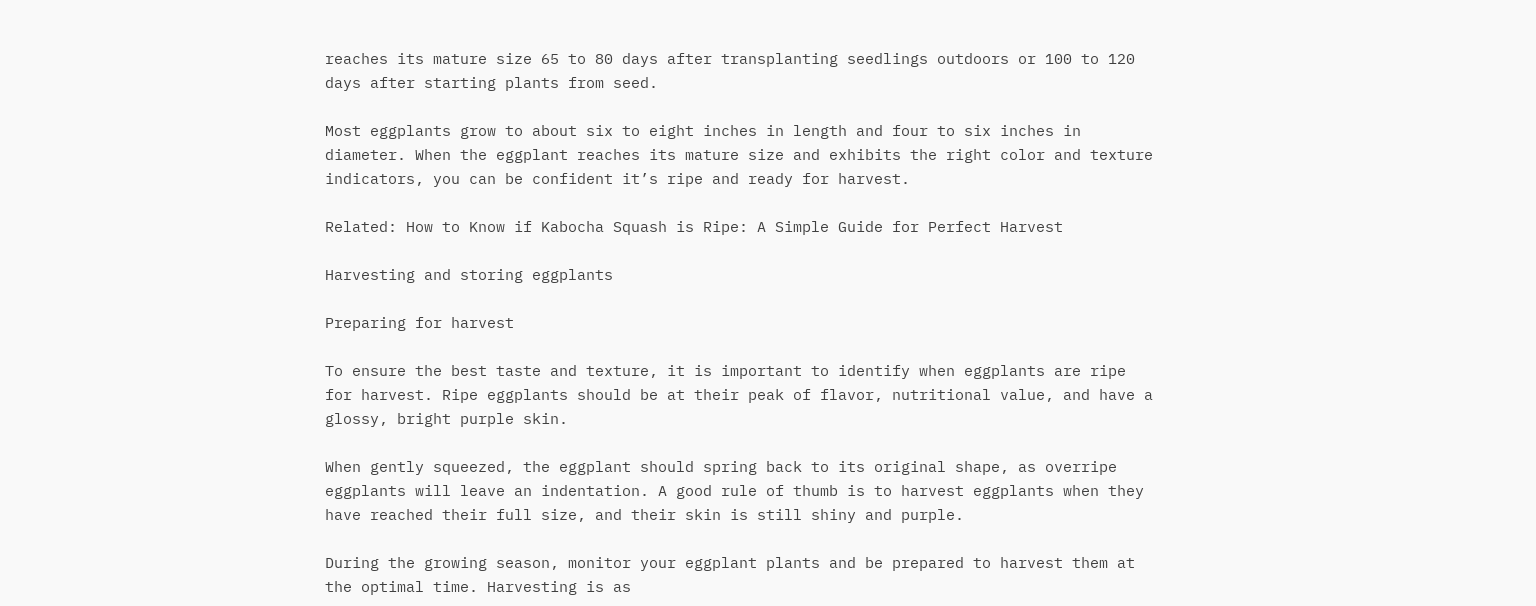reaches its mature size 65 to 80 days after transplanting seedlings outdoors or 100 to 120 days after starting plants from seed.

Most eggplants grow to about six to eight inches in length and four to six inches in diameter. When the eggplant reaches its mature size and exhibits the right color and texture indicators, you can be confident it’s ripe and ready for harvest.

Related: How to Know if Kabocha Squash is Ripe: A Simple Guide for Perfect Harvest

Harvesting and storing eggplants

Preparing for harvest

To ensure the best taste and texture, it is important to identify when eggplants are ripe for harvest. Ripe eggplants should be at their peak of flavor, nutritional value, and have a glossy, bright purple skin.

When gently squeezed, the eggplant should spring back to its original shape, as overripe eggplants will leave an indentation. A good rule of thumb is to harvest eggplants when they have reached their full size, and their skin is still shiny and purple.

During the growing season, monitor your eggplant plants and be prepared to harvest them at the optimal time. Harvesting is as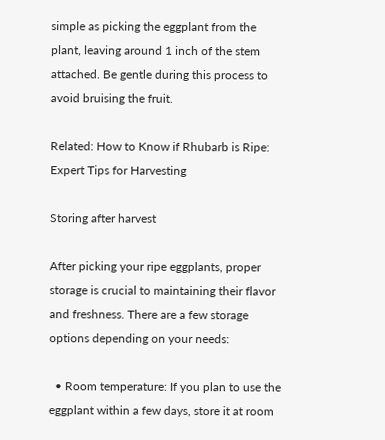simple as picking the eggplant from the plant, leaving around 1 inch of the stem attached. Be gentle during this process to avoid bruising the fruit.

Related: How to Know if Rhubarb is Ripe: Expert Tips for Harvesting

Storing after harvest

After picking your ripe eggplants, proper storage is crucial to maintaining their flavor and freshness. There are a few storage options depending on your needs:

  • Room temperature: If you plan to use the eggplant within a few days, store it at room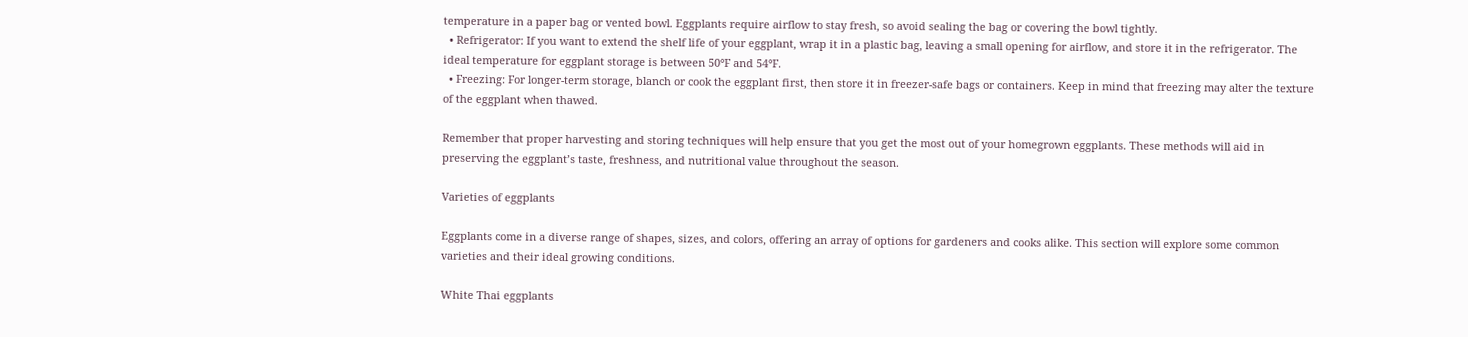temperature in a paper bag or vented bowl. Eggplants require airflow to stay fresh, so avoid sealing the bag or covering the bowl tightly.
  • Refrigerator: If you want to extend the shelf life of your eggplant, wrap it in a plastic bag, leaving a small opening for airflow, and store it in the refrigerator. The ideal temperature for eggplant storage is between 50°F and 54°F.
  • Freezing: For longer-term storage, blanch or cook the eggplant first, then store it in freezer-safe bags or containers. Keep in mind that freezing may alter the texture of the eggplant when thawed.

Remember that proper harvesting and storing techniques will help ensure that you get the most out of your homegrown eggplants. These methods will aid in preserving the eggplant’s taste, freshness, and nutritional value throughout the season.

Varieties of eggplants

Eggplants come in a diverse range of shapes, sizes, and colors, offering an array of options for gardeners and cooks alike. This section will explore some common varieties and their ideal growing conditions.

White Thai eggplants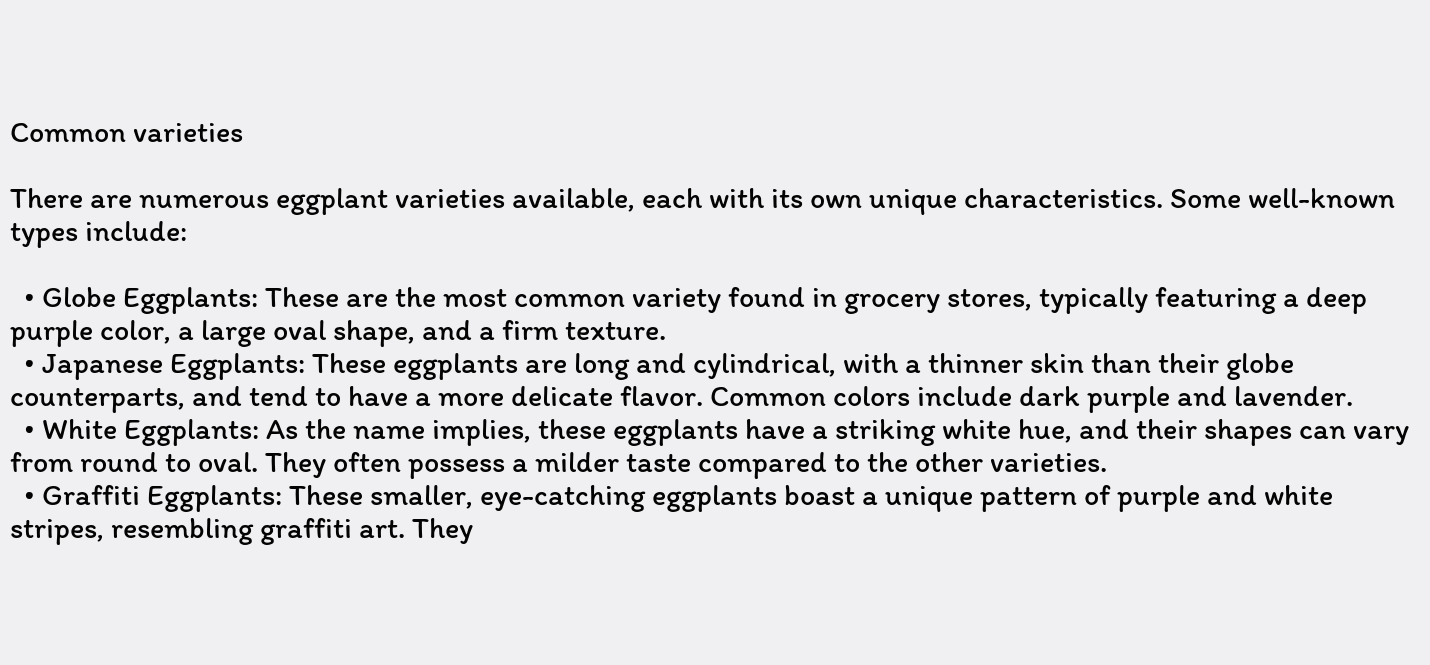Common varieties

There are numerous eggplant varieties available, each with its own unique characteristics. Some well-known types include:

  • Globe Eggplants: These are the most common variety found in grocery stores, typically featuring a deep purple color, a large oval shape, and a firm texture.
  • Japanese Eggplants: These eggplants are long and cylindrical, with a thinner skin than their globe counterparts, and tend to have a more delicate flavor. Common colors include dark purple and lavender.
  • White Eggplants: As the name implies, these eggplants have a striking white hue, and their shapes can vary from round to oval. They often possess a milder taste compared to the other varieties.
  • Graffiti Eggplants: These smaller, eye-catching eggplants boast a unique pattern of purple and white stripes, resembling graffiti art. They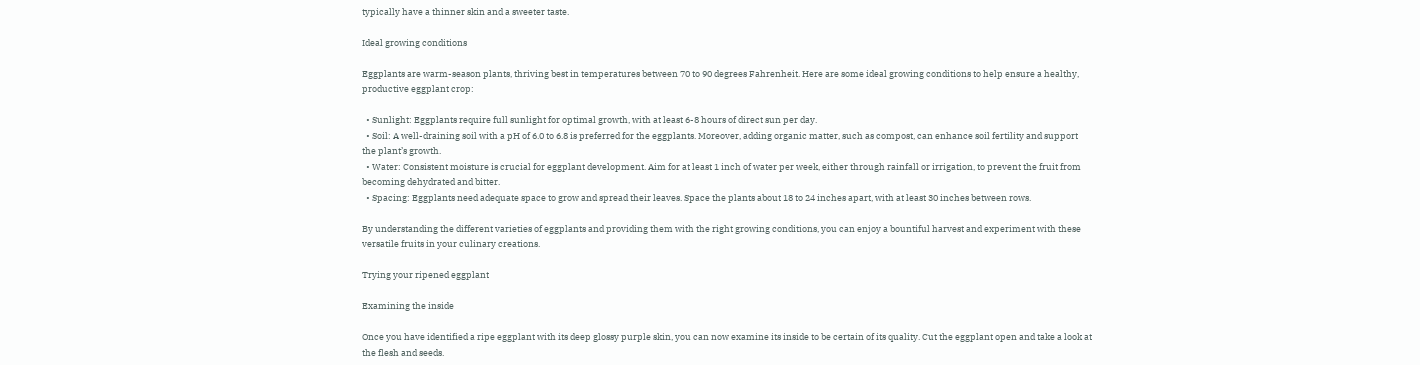typically have a thinner skin and a sweeter taste.

Ideal growing conditions

Eggplants are warm-season plants, thriving best in temperatures between 70 to 90 degrees Fahrenheit. Here are some ideal growing conditions to help ensure a healthy, productive eggplant crop:

  • Sunlight: Eggplants require full sunlight for optimal growth, with at least 6-8 hours of direct sun per day.
  • Soil: A well-draining soil with a pH of 6.0 to 6.8 is preferred for the eggplants. Moreover, adding organic matter, such as compost, can enhance soil fertility and support the plant’s growth.
  • Water: Consistent moisture is crucial for eggplant development. Aim for at least 1 inch of water per week, either through rainfall or irrigation, to prevent the fruit from becoming dehydrated and bitter.
  • Spacing: Eggplants need adequate space to grow and spread their leaves. Space the plants about 18 to 24 inches apart, with at least 30 inches between rows.

By understanding the different varieties of eggplants and providing them with the right growing conditions, you can enjoy a bountiful harvest and experiment with these versatile fruits in your culinary creations.

Trying your ripened eggplant

Examining the inside

Once you have identified a ripe eggplant with its deep glossy purple skin, you can now examine its inside to be certain of its quality. Cut the eggplant open and take a look at the flesh and seeds.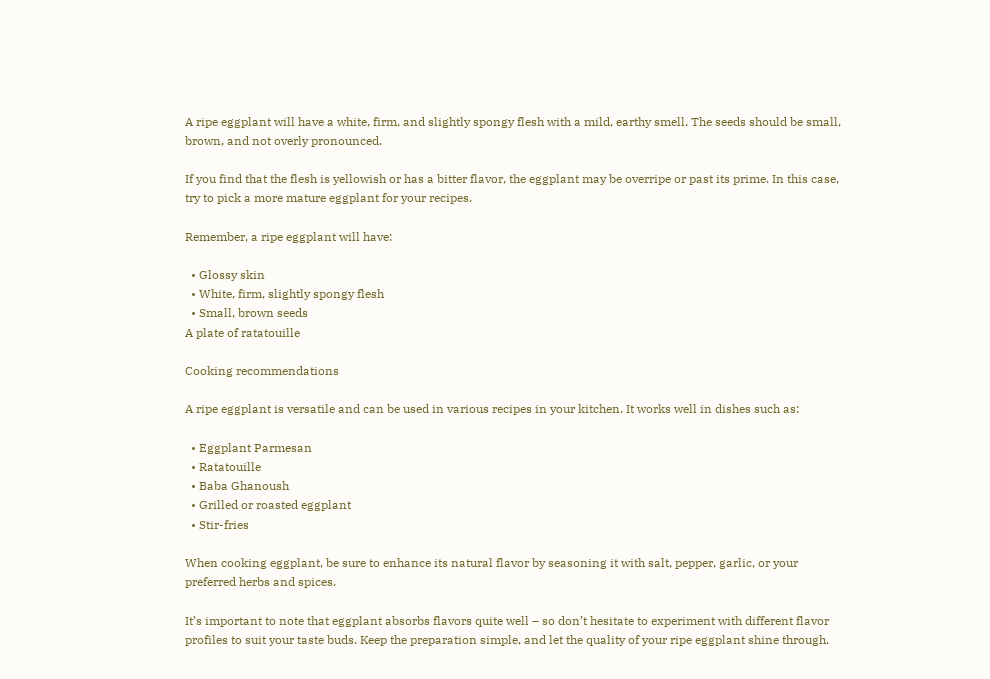A ripe eggplant will have a white, firm, and slightly spongy flesh with a mild, earthy smell. The seeds should be small, brown, and not overly pronounced.

If you find that the flesh is yellowish or has a bitter flavor, the eggplant may be overripe or past its prime. In this case, try to pick a more mature eggplant for your recipes.

Remember, a ripe eggplant will have:

  • Glossy skin
  • White, firm, slightly spongy flesh
  • Small, brown seeds
A plate of ratatouille

Cooking recommendations

A ripe eggplant is versatile and can be used in various recipes in your kitchen. It works well in dishes such as:

  • Eggplant Parmesan
  • Ratatouille
  • Baba Ghanoush
  • Grilled or roasted eggplant
  • Stir-fries

When cooking eggplant, be sure to enhance its natural flavor by seasoning it with salt, pepper, garlic, or your preferred herbs and spices.

It’s important to note that eggplant absorbs flavors quite well – so don’t hesitate to experiment with different flavor profiles to suit your taste buds. Keep the preparation simple, and let the quality of your ripe eggplant shine through.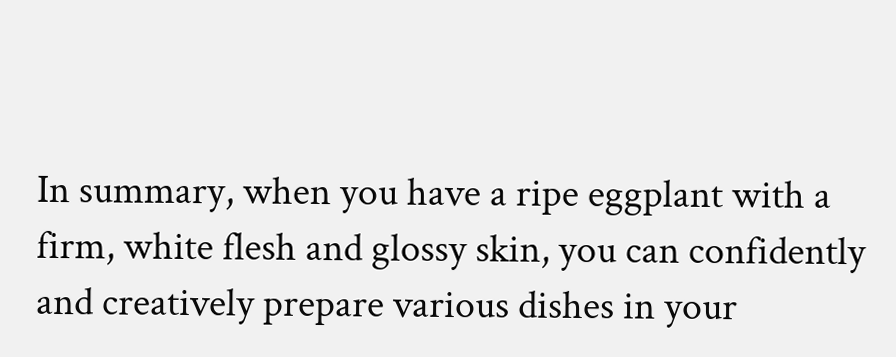In summary, when you have a ripe eggplant with a firm, white flesh and glossy skin, you can confidently and creatively prepare various dishes in your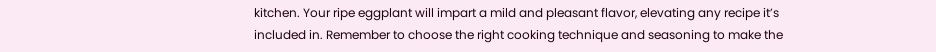kitchen. Your ripe eggplant will impart a mild and pleasant flavor, elevating any recipe it’s included in. Remember to choose the right cooking technique and seasoning to make the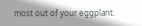most out of your eggplant.